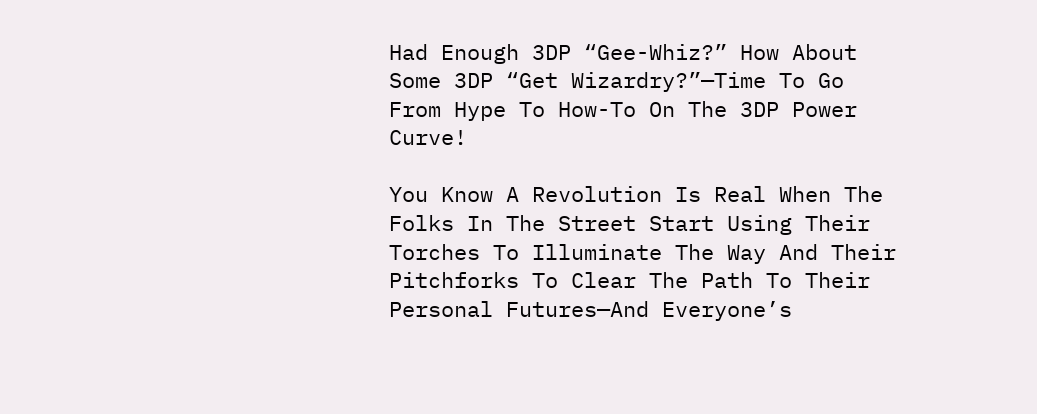Had Enough 3DP “Gee-Whiz?” How About Some 3DP “Get Wizardry?”—Time To Go From Hype To How-To On The 3DP Power Curve!

You Know A Revolution Is Real When The Folks In The Street Start Using Their Torches To Illuminate The Way And Their Pitchforks To Clear The Path To Their Personal Futures—And Everyone’s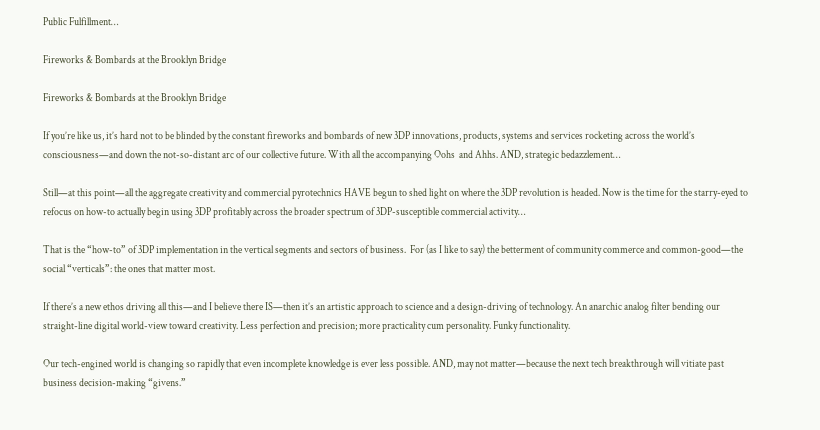Public Fulfillment…

Fireworks & Bombards at the Brooklyn Bridge

Fireworks & Bombards at the Brooklyn Bridge

If you’re like us, it’s hard not to be blinded by the constant fireworks and bombards of new 3DP innovations, products, systems and services rocketing across the world’s consciousness—and down the not-so-distant arc of our collective future. With all the accompanying Oohs  and Ahhs. AND, strategic bedazzlement…

Still—at this point—all the aggregate creativity and commercial pyrotechnics HAVE begun to shed light on where the 3DP revolution is headed. Now is the time for the starry-eyed to refocus on how-to actually begin using 3DP profitably across the broader spectrum of 3DP-susceptible commercial activity…

That is the “how-to” of 3DP implementation in the vertical segments and sectors of business.  For (as I like to say) the betterment of community commerce and common-good—the social “verticals”: the ones that matter most.

If there’s a new ethos driving all this—and I believe there IS—then it’s an artistic approach to science and a design-driving of technology. An anarchic analog filter bending our straight-line digital world-view toward creativity. Less perfection and precision; more practicality cum personality. Funky functionality.

Our tech-engined world is changing so rapidly that even incomplete knowledge is ever less possible. AND, may not matter—because the next tech breakthrough will vitiate past business decision-making “givens.”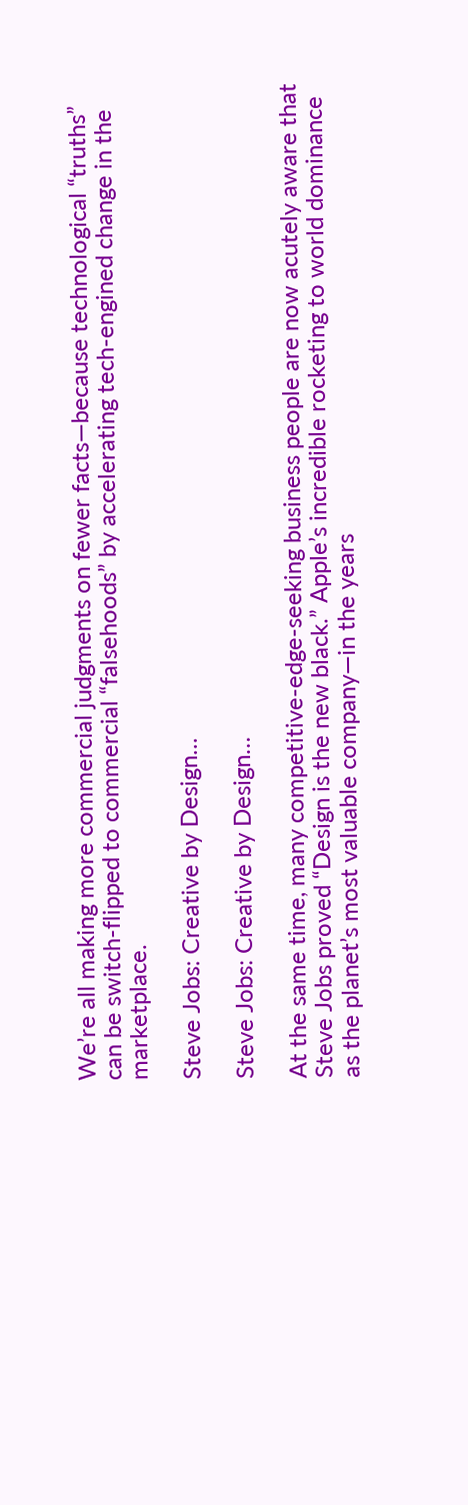We’re all making more commercial judgments on fewer facts—because technological “truths” can be switch-flipped to commercial “falsehoods” by accelerating tech-engined change in the marketplace.

Steve Jobs: Creative by Design...

Steve Jobs: Creative by Design…

At the same time, many competitive-edge-seeking business people are now acutely aware that Steve Jobs proved “Design is the new black.” Apple’s incredible rocketing to world dominance as the planet’s most valuable company—in the years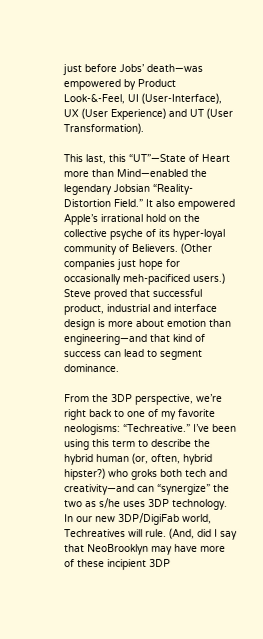just before Jobs’ death—was empowered by Product Look-&-Feel, UI (User-Interface), UX (User Experience) and UT (User Transformation).

This last, this “UT”—State of Heart more than Mind—enabled the legendary Jobsian “Reality-Distortion Field.” It also empowered Apple’s irrational hold on the collective psyche of its hyper-loyal community of Believers. (Other companies just hope for occasionally meh-pacificed users.) Steve proved that successful product, industrial and interface design is more about emotion than engineering—and that kind of success can lead to segment dominance.

From the 3DP perspective, we’re right back to one of my favorite neologisms: “Techreative.” I’ve been using this term to describe the hybrid human (or, often, hybrid hipster?) who groks both tech and creativity—and can “synergize” the two as s/he uses 3DP technology. In our new 3DP/DigiFab world, Techreatives will rule. (And, did I say that NeoBrooklyn may have more of these incipient 3DP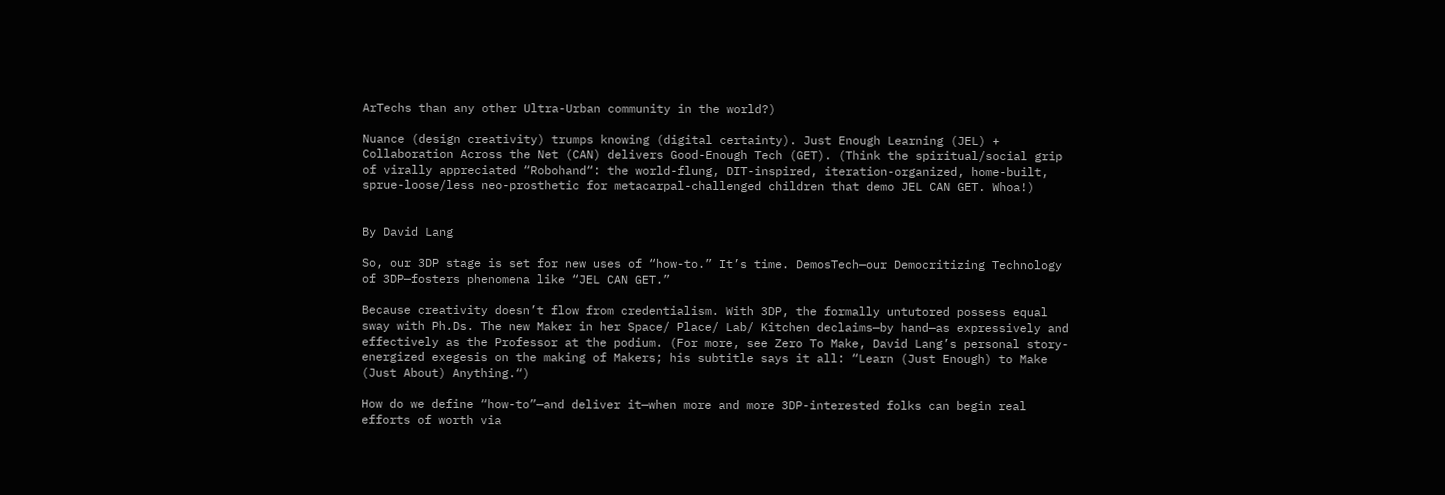ArTechs than any other Ultra-Urban community in the world?)

Nuance (design creativity) trumps knowing (digital certainty). Just Enough Learning (JEL) + Collaboration Across the Net (CAN) delivers Good-Enough Tech (GET). (Think the spiritual/social grip of virally appreciated “Robohand“: the world-flung, DIT-inspired, iteration-organized, home-built, sprue-loose/less neo-prosthetic for metacarpal-challenged children that demo JEL CAN GET. Whoa!)


By David Lang

So, our 3DP stage is set for new uses of “how-to.” It’s time. DemosTech—our Democritizing Technology of 3DP—fosters phenomena like “JEL CAN GET.”

Because creativity doesn’t flow from credentialism. With 3DP, the formally untutored possess equal sway with Ph.Ds. The new Maker in her Space/ Place/ Lab/ Kitchen declaims—by hand—as expressively and effectively as the Professor at the podium. (For more, see Zero To Make, David Lang’s personal story-energized exegesis on the making of Makers; his subtitle says it all: “Learn (Just Enough) to Make (Just About) Anything.“)

How do we define “how-to”—and deliver it—when more and more 3DP-interested folks can begin real efforts of worth via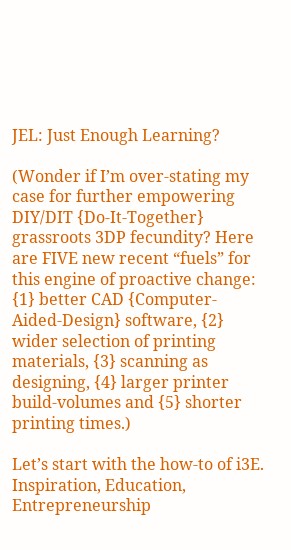JEL: Just Enough Learning?

(Wonder if I’m over-stating my case for further empowering DIY/DIT {Do-It-Together} grassroots 3DP fecundity? Here are FIVE new recent “fuels” for this engine of proactive change: {1} better CAD {Computer-Aided-Design} software, {2} wider selection of printing materials, {3} scanning as designing, {4} larger printer build-volumes and {5} shorter printing times.)

Let’s start with the how-to of i3E. Inspiration, Education, Entrepreneurship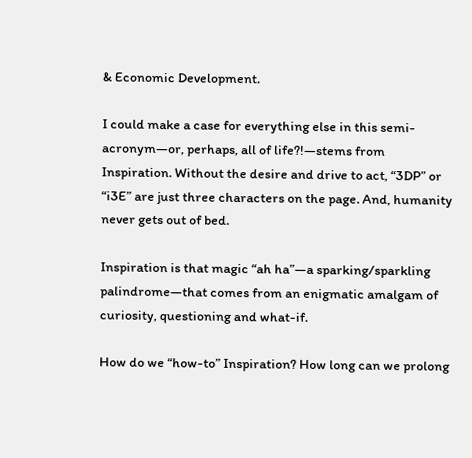& Economic Development.

I could make a case for everything else in this semi-acronym—or, perhaps, all of life?!—stems from Inspiration. Without the desire and drive to act, “3DP” or “i3E” are just three characters on the page. And, humanity never gets out of bed.

Inspiration is that magic “ah ha”—a sparking/sparkling palindrome—that comes from an enigmatic amalgam of curiosity, questioning and what-if.

How do we “how-to” Inspiration? How long can we prolong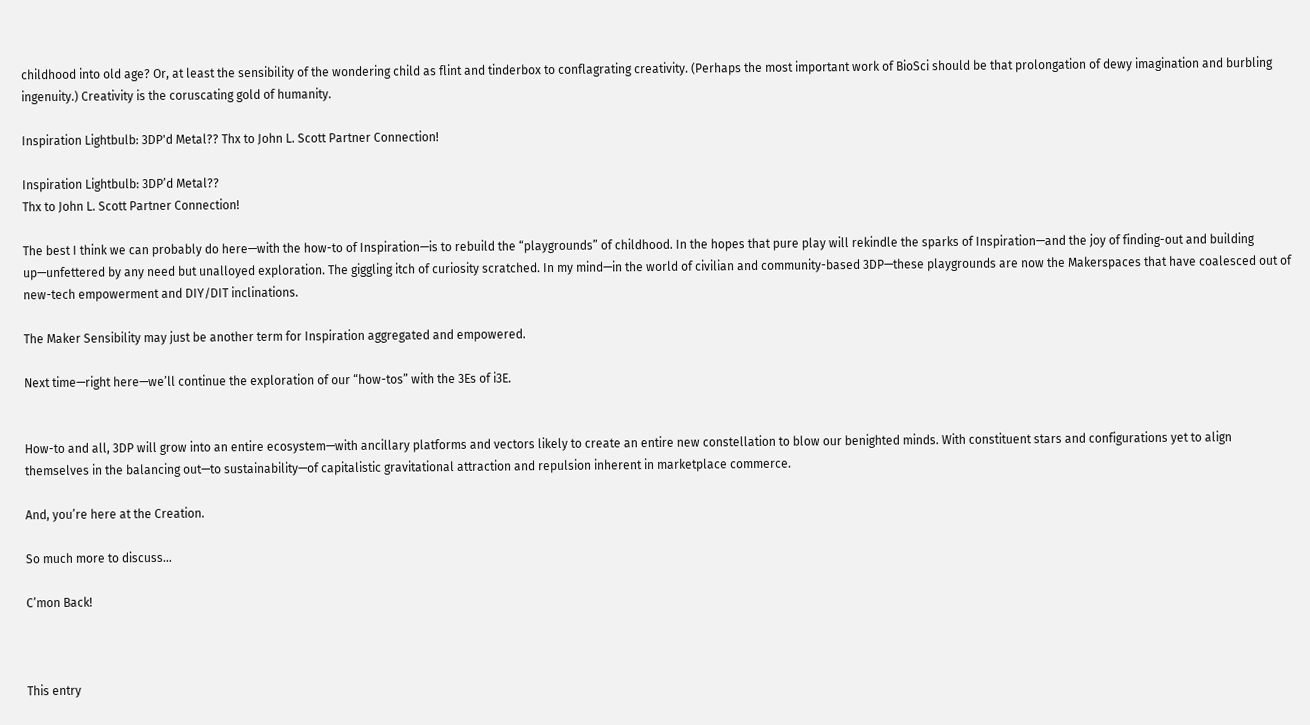childhood into old age? Or, at least the sensibility of the wondering child as flint and tinderbox to conflagrating creativity. (Perhaps the most important work of BioSci should be that prolongation of dewy imagination and burbling ingenuity.) Creativity is the coruscating gold of humanity.

Inspiration Lightbulb: 3DP'd Metal?? Thx to John L. Scott Partner Connection!

Inspiration Lightbulb: 3DP’d Metal??
Thx to John L. Scott Partner Connection!

The best I think we can probably do here—with the how-to of Inspiration—is to rebuild the “playgrounds” of childhood. In the hopes that pure play will rekindle the sparks of Inspiration—and the joy of finding-out and building up—unfettered by any need but unalloyed exploration. The giggling itch of curiosity scratched. In my mind—in the world of civilian and community-based 3DP—these playgrounds are now the Makerspaces that have coalesced out of new-tech empowerment and DIY/DIT inclinations.

The Maker Sensibility may just be another term for Inspiration aggregated and empowered.

Next time—right here—we’ll continue the exploration of our “how-tos” with the 3Es of i3E.


How-to and all, 3DP will grow into an entire ecosystem—with ancillary platforms and vectors likely to create an entire new constellation to blow our benighted minds. With constituent stars and configurations yet to align themselves in the balancing out—to sustainability—of capitalistic gravitational attraction and repulsion inherent in marketplace commerce.

And, you’re here at the Creation.

So much more to discuss…

C’mon Back!



This entry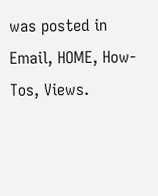was posted in Email, HOME, How-Tos, Views.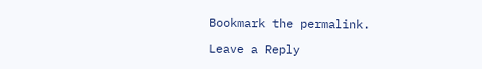Bookmark the permalink.

Leave a Reply